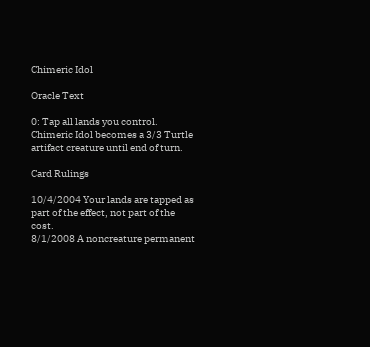Chimeric Idol

Oracle Text

0: Tap all lands you control. Chimeric Idol becomes a 3/3 Turtle artifact creature until end of turn.

Card Rulings

10/4/2004 Your lands are tapped as part of the effect, not part of the cost.
8/1/2008 A noncreature permanent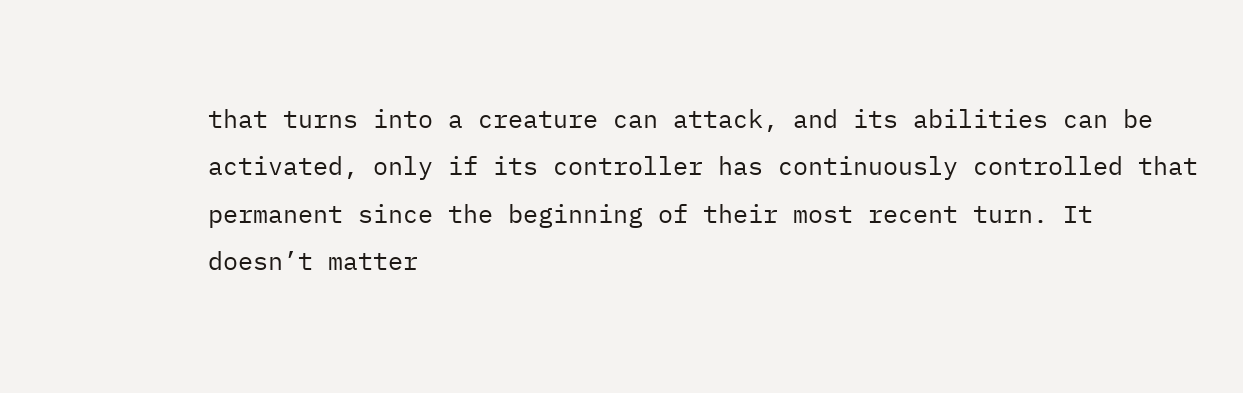that turns into a creature can attack, and its abilities can be activated, only if its controller has continuously controlled that permanent since the beginning of their most recent turn. It doesn’t matter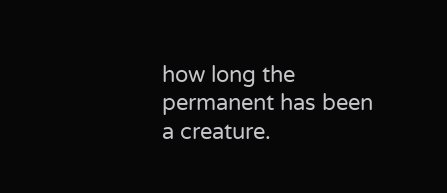how long the permanent has been a creature.